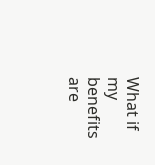What if my benefits are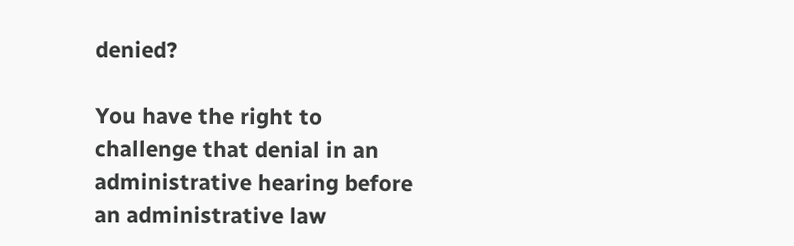denied?

You have the right to challenge that denial in an administrative hearing before an administrative law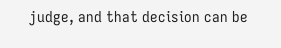judge, and that decision can be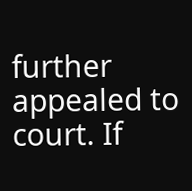further appealed to court. If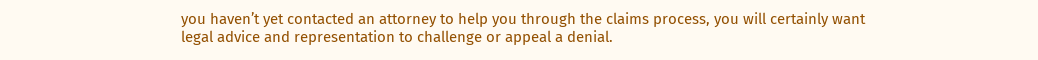you haven’t yet contacted an attorney to help you through the claims process, you will certainly want legal advice and representation to challenge or appeal a denial.